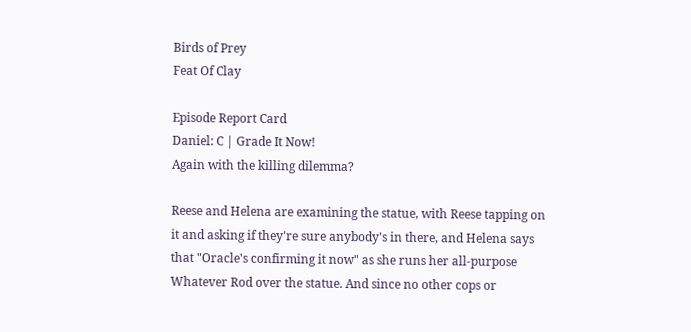Birds of Prey
Feat Of Clay

Episode Report Card
Daniel: C | Grade It Now!
Again with the killing dilemma?

Reese and Helena are examining the statue, with Reese tapping on it and asking if they're sure anybody's in there, and Helena says that "Oracle's confirming it now" as she runs her all-purpose Whatever Rod over the statue. And since no other cops or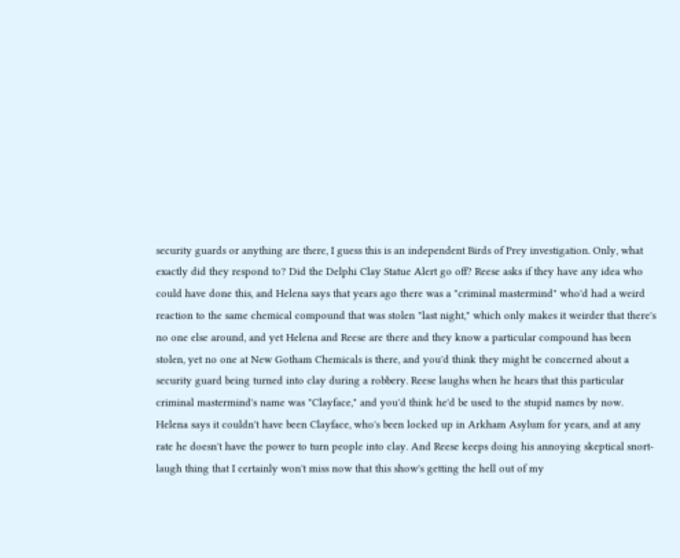security guards or anything are there, I guess this is an independent Birds of Prey investigation. Only, what exactly did they respond to? Did the Delphi Clay Statue Alert go off? Reese asks if they have any idea who could have done this, and Helena says that years ago there was a "criminal mastermind" who'd had a weird reaction to the same chemical compound that was stolen "last night," which only makes it weirder that there's no one else around, and yet Helena and Reese are there and they know a particular compound has been stolen, yet no one at New Gotham Chemicals is there, and you'd think they might be concerned about a security guard being turned into clay during a robbery. Reese laughs when he hears that this particular criminal mastermind's name was "Clayface," and you'd think he'd be used to the stupid names by now. Helena says it couldn't have been Clayface, who's been locked up in Arkham Asylum for years, and at any rate he doesn't have the power to turn people into clay. And Reese keeps doing his annoying skeptical snort-laugh thing that I certainly won't miss now that this show's getting the hell out of my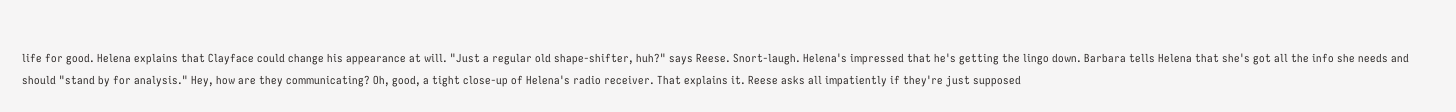life for good. Helena explains that Clayface could change his appearance at will. "Just a regular old shape-shifter, huh?" says Reese. Snort-laugh. Helena's impressed that he's getting the lingo down. Barbara tells Helena that she's got all the info she needs and should "stand by for analysis." Hey, how are they communicating? Oh, good, a tight close-up of Helena's radio receiver. That explains it. Reese asks all impatiently if they're just supposed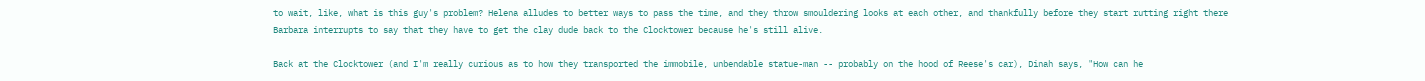to wait, like, what is this guy's problem? Helena alludes to better ways to pass the time, and they throw smouldering looks at each other, and thankfully before they start rutting right there Barbara interrupts to say that they have to get the clay dude back to the Clocktower because he's still alive.

Back at the Clocktower (and I'm really curious as to how they transported the immobile, unbendable statue-man -- probably on the hood of Reese's car), Dinah says, "How can he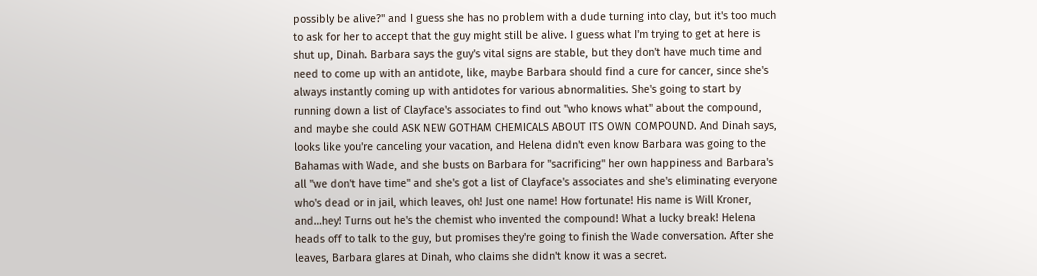possibly be alive?" and I guess she has no problem with a dude turning into clay, but it's too much to ask for her to accept that the guy might still be alive. I guess what I'm trying to get at here is shut up, Dinah. Barbara says the guy's vital signs are stable, but they don't have much time and need to come up with an antidote, like, maybe Barbara should find a cure for cancer, since she's always instantly coming up with antidotes for various abnormalities. She's going to start by running down a list of Clayface's associates to find out "who knows what" about the compound, and maybe she could ASK NEW GOTHAM CHEMICALS ABOUT ITS OWN COMPOUND. And Dinah says, looks like you're canceling your vacation, and Helena didn't even know Barbara was going to the Bahamas with Wade, and she busts on Barbara for "sacrificing" her own happiness and Barbara's all "we don't have time" and she's got a list of Clayface's associates and she's eliminating everyone who's dead or in jail, which leaves, oh! Just one name! How fortunate! His name is Will Kroner, and…hey! Turns out he's the chemist who invented the compound! What a lucky break! Helena heads off to talk to the guy, but promises they're going to finish the Wade conversation. After she leaves, Barbara glares at Dinah, who claims she didn't know it was a secret.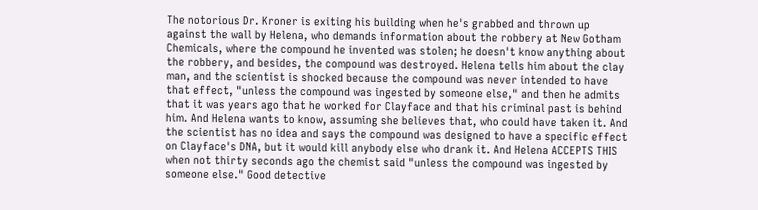The notorious Dr. Kroner is exiting his building when he's grabbed and thrown up against the wall by Helena, who demands information about the robbery at New Gotham Chemicals, where the compound he invented was stolen; he doesn't know anything about the robbery, and besides, the compound was destroyed. Helena tells him about the clay man, and the scientist is shocked because the compound was never intended to have that effect, "unless the compound was ingested by someone else," and then he admits that it was years ago that he worked for Clayface and that his criminal past is behind him. And Helena wants to know, assuming she believes that, who could have taken it. And the scientist has no idea and says the compound was designed to have a specific effect on Clayface's DNA, but it would kill anybody else who drank it. And Helena ACCEPTS THIS when not thirty seconds ago the chemist said "unless the compound was ingested by someone else." Good detective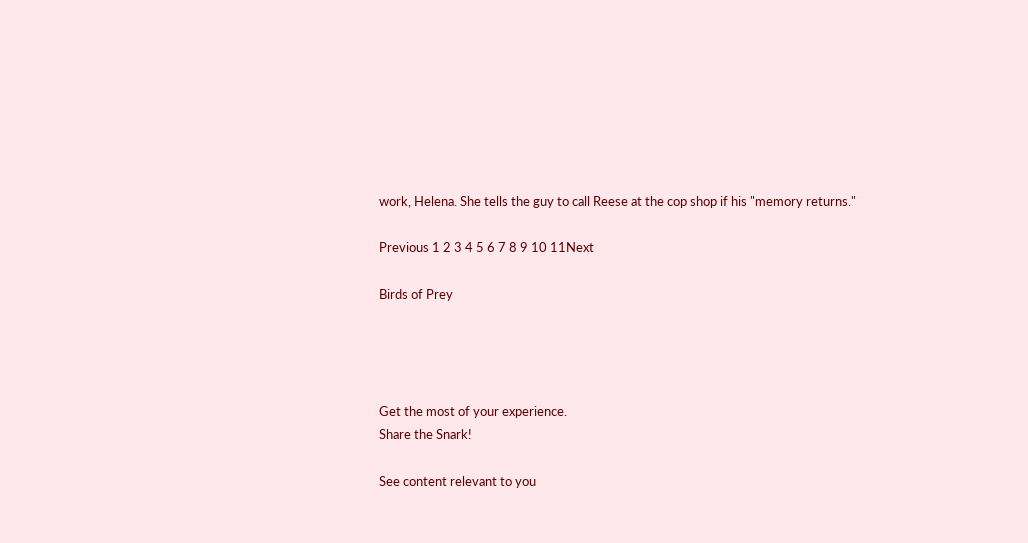work, Helena. She tells the guy to call Reese at the cop shop if his "memory returns."

Previous 1 2 3 4 5 6 7 8 9 10 11Next

Birds of Prey




Get the most of your experience.
Share the Snark!

See content relevant to you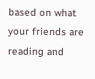based on what your friends are reading and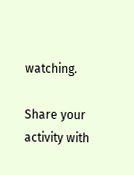watching.

Share your activity with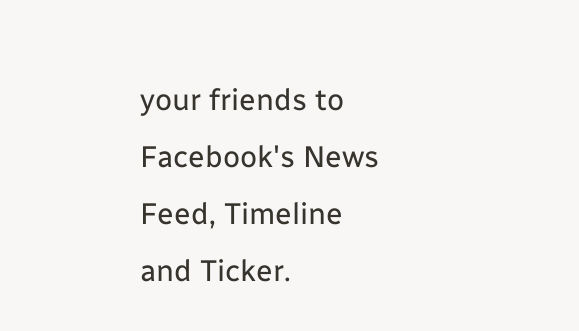your friends to Facebook's News Feed, Timeline and Ticker.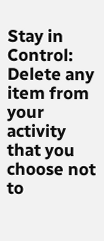Stay in Control: Delete any item from your activity that you choose not to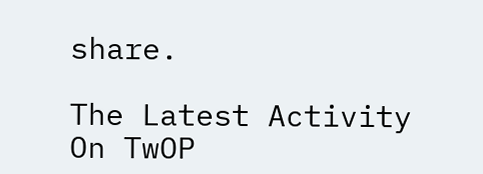share.

The Latest Activity On TwOP